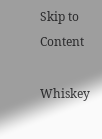Skip to Content

Whiskey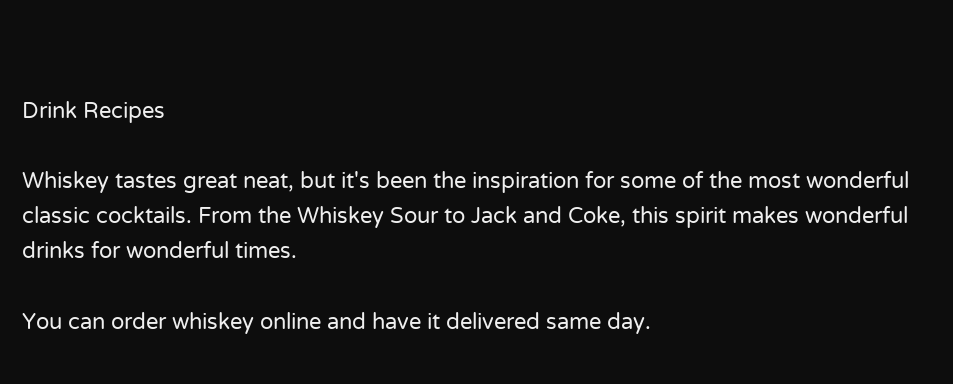Drink Recipes

Whiskey tastes great neat, but it's been the inspiration for some of the most wonderful classic cocktails. From the Whiskey Sour to Jack and Coke, this spirit makes wonderful drinks for wonderful times.

You can order whiskey online and have it delivered same day.